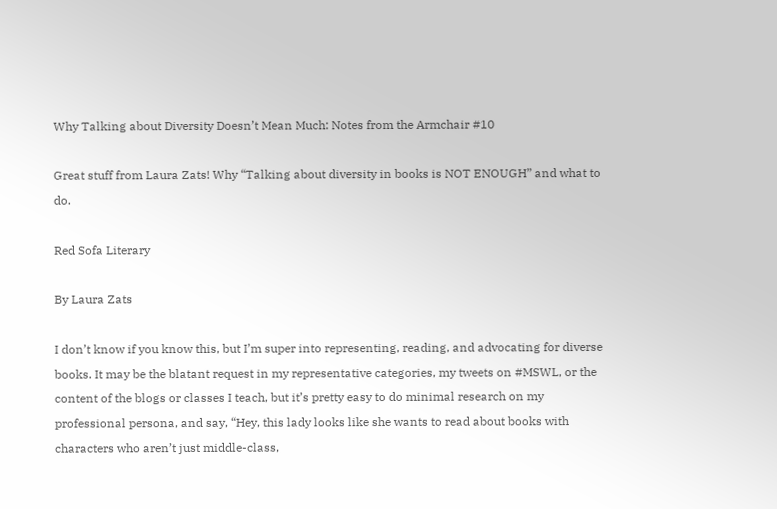Why Talking about Diversity Doesn’t Mean Much: Notes from the Armchair #10

Great stuff from Laura Zats! Why “Talking about diversity in books is NOT ENOUGH” and what to do.

Red Sofa Literary

By Laura Zats

I don’t know if you know this, but I’m super into representing, reading, and advocating for diverse books. It may be the blatant request in my representative categories, my tweets on #MSWL, or the content of the blogs or classes I teach, but it’s pretty easy to do minimal research on my professional persona, and say, “Hey, this lady looks like she wants to read about books with characters who aren’t just middle-class,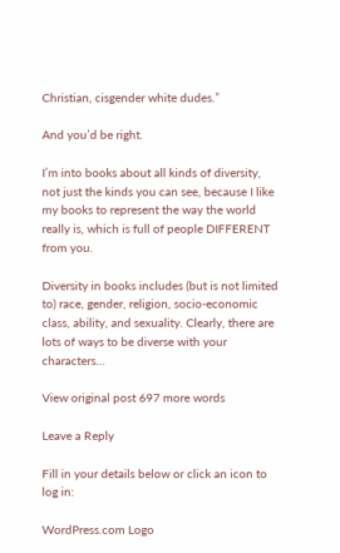Christian, cisgender white dudes.”

And you’d be right.

I’m into books about all kinds of diversity, not just the kinds you can see, because I like my books to represent the way the world really is, which is full of people DIFFERENT from you.

Diversity in books includes (but is not limited to) race, gender, religion, socio-economic class, ability, and sexuality. Clearly, there are lots of ways to be diverse with your characters…

View original post 697 more words

Leave a Reply

Fill in your details below or click an icon to log in:

WordPress.com Logo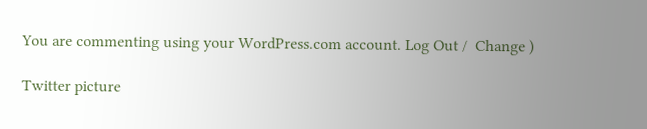You are commenting using your WordPress.com account. Log Out /  Change )

Twitter picture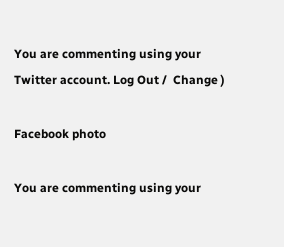You are commenting using your Twitter account. Log Out /  Change )

Facebook photo

You are commenting using your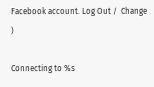Facebook account. Log Out /  Change )

Connecting to %s